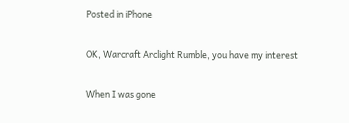Posted in iPhone

OK, Warcraft Arclight Rumble, you have my interest

When I was gone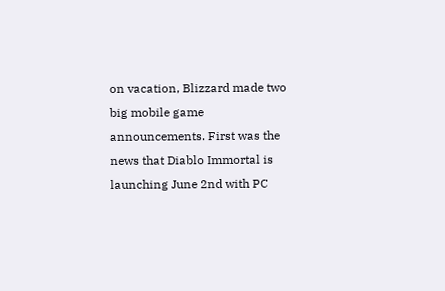on vacation, Blizzard made two big mobile game announcements. First was the news that Diablo Immortal is launching June 2nd with PC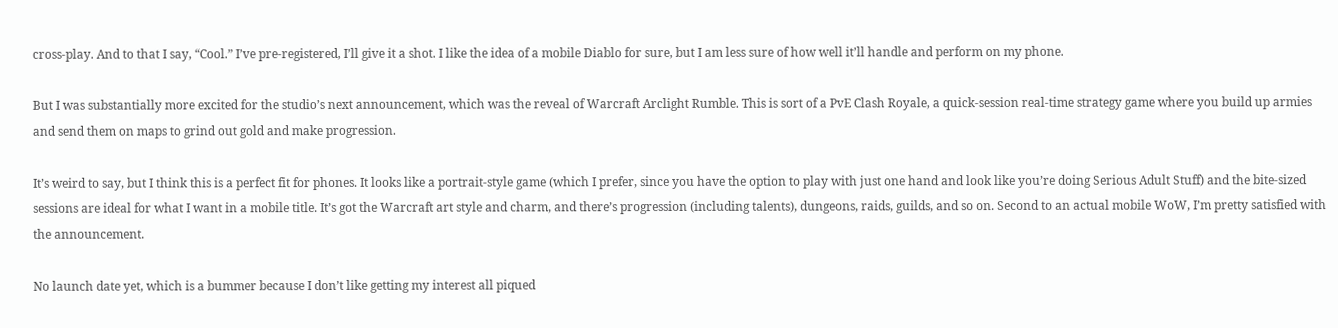cross-play. And to that I say, “Cool.” I’ve pre-registered, I’ll give it a shot. I like the idea of a mobile Diablo for sure, but I am less sure of how well it’ll handle and perform on my phone.

But I was substantially more excited for the studio’s next announcement, which was the reveal of Warcraft Arclight Rumble. This is sort of a PvE Clash Royale, a quick-session real-time strategy game where you build up armies and send them on maps to grind out gold and make progression.

It’s weird to say, but I think this is a perfect fit for phones. It looks like a portrait-style game (which I prefer, since you have the option to play with just one hand and look like you’re doing Serious Adult Stuff) and the bite-sized sessions are ideal for what I want in a mobile title. It’s got the Warcraft art style and charm, and there’s progression (including talents), dungeons, raids, guilds, and so on. Second to an actual mobile WoW, I’m pretty satisfied with the announcement.

No launch date yet, which is a bummer because I don’t like getting my interest all piqued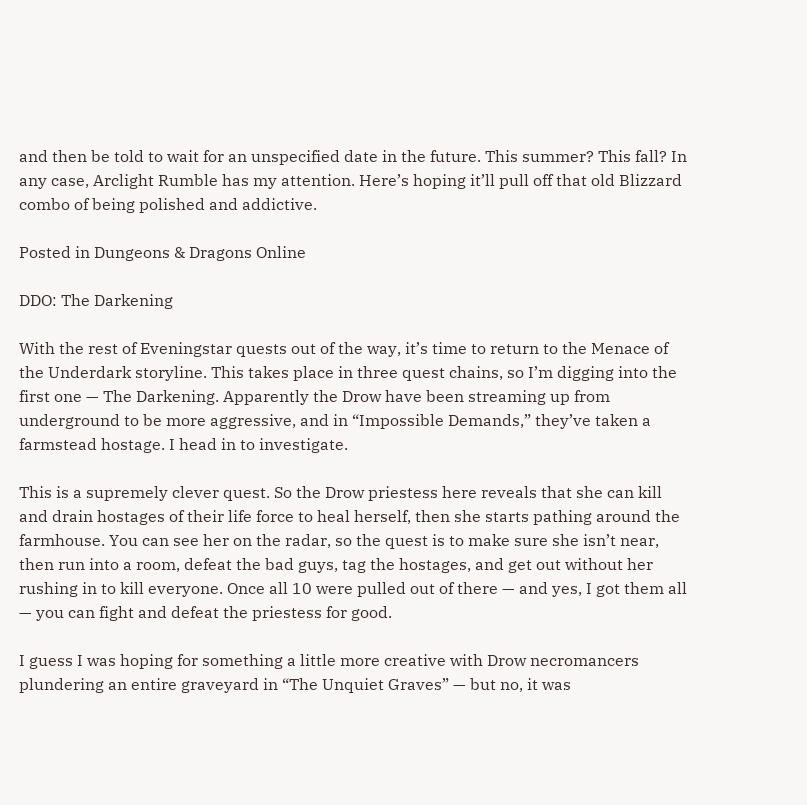and then be told to wait for an unspecified date in the future. This summer? This fall? In any case, Arclight Rumble has my attention. Here’s hoping it’ll pull off that old Blizzard combo of being polished and addictive.

Posted in Dungeons & Dragons Online

DDO: The Darkening

With the rest of Eveningstar quests out of the way, it’s time to return to the Menace of the Underdark storyline. This takes place in three quest chains, so I’m digging into the first one — The Darkening. Apparently the Drow have been streaming up from underground to be more aggressive, and in “Impossible Demands,” they’ve taken a farmstead hostage. I head in to investigate.

This is a supremely clever quest. So the Drow priestess here reveals that she can kill and drain hostages of their life force to heal herself, then she starts pathing around the farmhouse. You can see her on the radar, so the quest is to make sure she isn’t near, then run into a room, defeat the bad guys, tag the hostages, and get out without her rushing in to kill everyone. Once all 10 were pulled out of there — and yes, I got them all — you can fight and defeat the priestess for good.

I guess I was hoping for something a little more creative with Drow necromancers plundering an entire graveyard in “The Unquiet Graves” — but no, it was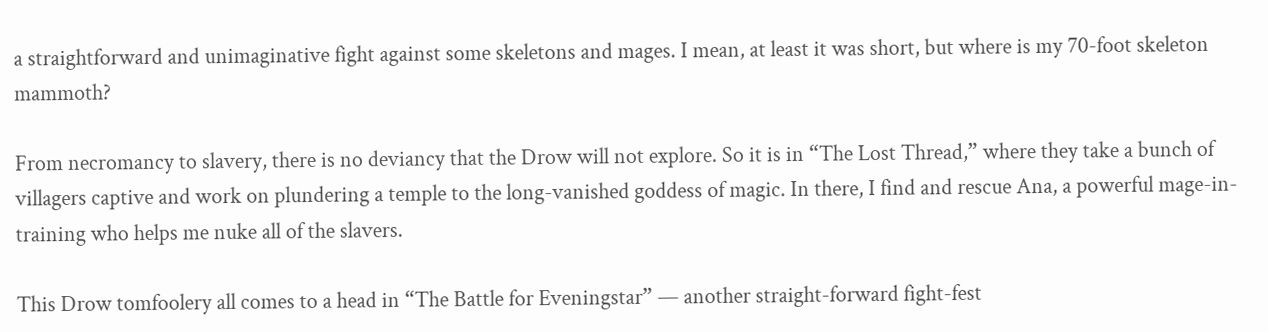a straightforward and unimaginative fight against some skeletons and mages. I mean, at least it was short, but where is my 70-foot skeleton mammoth?

From necromancy to slavery, there is no deviancy that the Drow will not explore. So it is in “The Lost Thread,” where they take a bunch of villagers captive and work on plundering a temple to the long-vanished goddess of magic. In there, I find and rescue Ana, a powerful mage-in-training who helps me nuke all of the slavers.

This Drow tomfoolery all comes to a head in “The Battle for Eveningstar” — another straight-forward fight-fest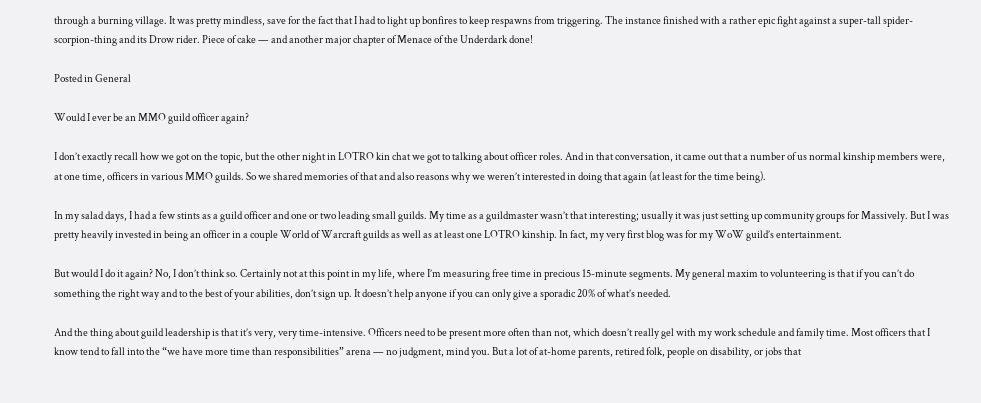through a burning village. It was pretty mindless, save for the fact that I had to light up bonfires to keep respawns from triggering. The instance finished with a rather epic fight against a super-tall spider-scorpion-thing and its Drow rider. Piece of cake — and another major chapter of Menace of the Underdark done!

Posted in General

Would I ever be an MMO guild officer again?

I don’t exactly recall how we got on the topic, but the other night in LOTRO kin chat we got to talking about officer roles. And in that conversation, it came out that a number of us normal kinship members were, at one time, officers in various MMO guilds. So we shared memories of that and also reasons why we weren’t interested in doing that again (at least for the time being).

In my salad days, I had a few stints as a guild officer and one or two leading small guilds. My time as a guildmaster wasn’t that interesting; usually it was just setting up community groups for Massively. But I was pretty heavily invested in being an officer in a couple World of Warcraft guilds as well as at least one LOTRO kinship. In fact, my very first blog was for my WoW guild’s entertainment.

But would I do it again? No, I don’t think so. Certainly not at this point in my life, where I’m measuring free time in precious 15-minute segments. My general maxim to volunteering is that if you can’t do something the right way and to the best of your abilities, don’t sign up. It doesn’t help anyone if you can only give a sporadic 20% of what’s needed.

And the thing about guild leadership is that it’s very, very time-intensive. Officers need to be present more often than not, which doesn’t really gel with my work schedule and family time. Most officers that I know tend to fall into the “we have more time than responsibilities” arena — no judgment, mind you. But a lot of at-home parents, retired folk, people on disability, or jobs that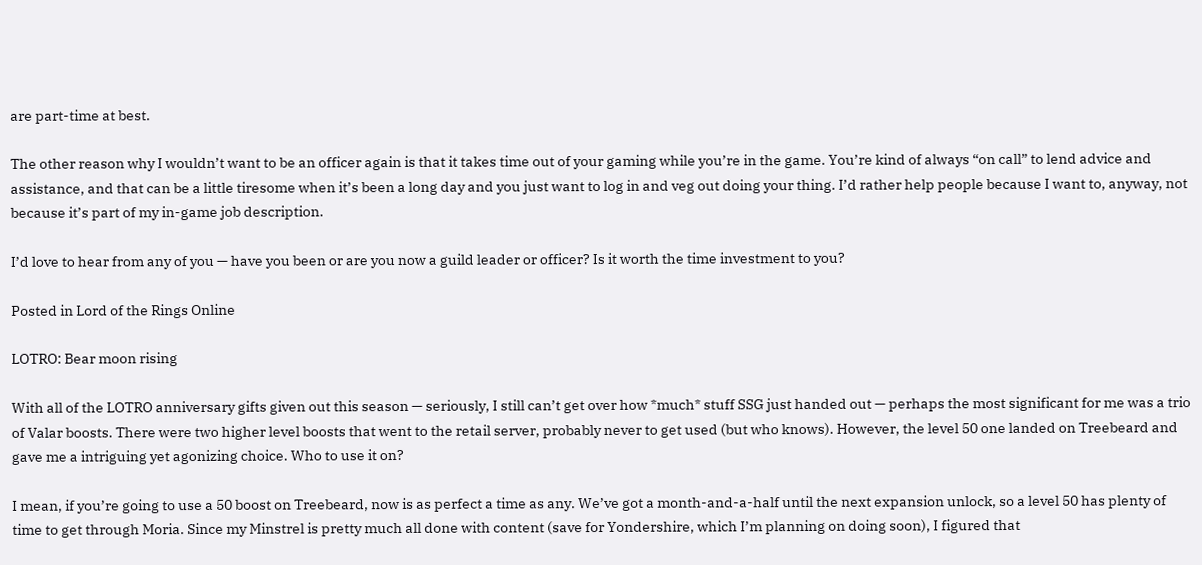are part-time at best.

The other reason why I wouldn’t want to be an officer again is that it takes time out of your gaming while you’re in the game. You’re kind of always “on call” to lend advice and assistance, and that can be a little tiresome when it’s been a long day and you just want to log in and veg out doing your thing. I’d rather help people because I want to, anyway, not because it’s part of my in-game job description.

I’d love to hear from any of you — have you been or are you now a guild leader or officer? Is it worth the time investment to you?

Posted in Lord of the Rings Online

LOTRO: Bear moon rising

With all of the LOTRO anniversary gifts given out this season — seriously, I still can’t get over how *much* stuff SSG just handed out — perhaps the most significant for me was a trio of Valar boosts. There were two higher level boosts that went to the retail server, probably never to get used (but who knows). However, the level 50 one landed on Treebeard and gave me a intriguing yet agonizing choice. Who to use it on?

I mean, if you’re going to use a 50 boost on Treebeard, now is as perfect a time as any. We’ve got a month-and-a-half until the next expansion unlock, so a level 50 has plenty of time to get through Moria. Since my Minstrel is pretty much all done with content (save for Yondershire, which I’m planning on doing soon), I figured that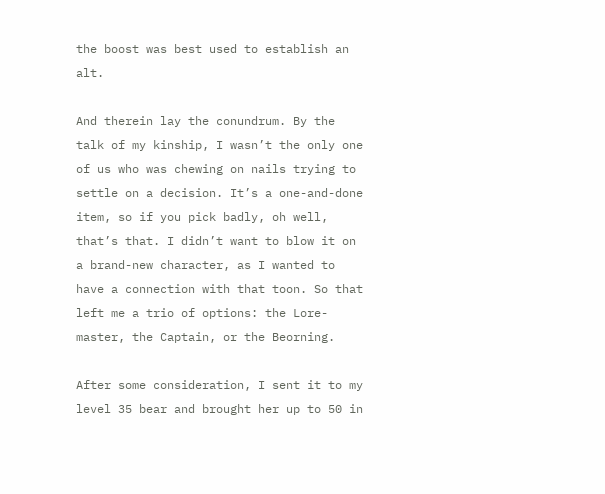the boost was best used to establish an alt.

And therein lay the conundrum. By the talk of my kinship, I wasn’t the only one of us who was chewing on nails trying to settle on a decision. It’s a one-and-done item, so if you pick badly, oh well, that’s that. I didn’t want to blow it on a brand-new character, as I wanted to have a connection with that toon. So that left me a trio of options: the Lore-master, the Captain, or the Beorning.

After some consideration, I sent it to my level 35 bear and brought her up to 50 in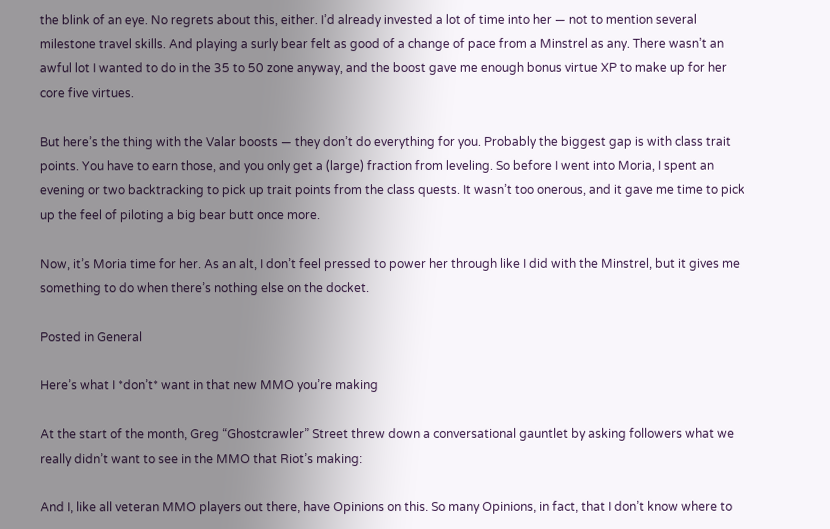the blink of an eye. No regrets about this, either. I’d already invested a lot of time into her — not to mention several milestone travel skills. And playing a surly bear felt as good of a change of pace from a Minstrel as any. There wasn’t an awful lot I wanted to do in the 35 to 50 zone anyway, and the boost gave me enough bonus virtue XP to make up for her core five virtues.

But here’s the thing with the Valar boosts — they don’t do everything for you. Probably the biggest gap is with class trait points. You have to earn those, and you only get a (large) fraction from leveling. So before I went into Moria, I spent an evening or two backtracking to pick up trait points from the class quests. It wasn’t too onerous, and it gave me time to pick up the feel of piloting a big bear butt once more.

Now, it’s Moria time for her. As an alt, I don’t feel pressed to power her through like I did with the Minstrel, but it gives me something to do when there’s nothing else on the docket.

Posted in General

Here’s what I *don’t* want in that new MMO you’re making

At the start of the month, Greg “Ghostcrawler” Street threw down a conversational gauntlet by asking followers what we really didn’t want to see in the MMO that Riot’s making:

And I, like all veteran MMO players out there, have Opinions on this. So many Opinions, in fact, that I don’t know where to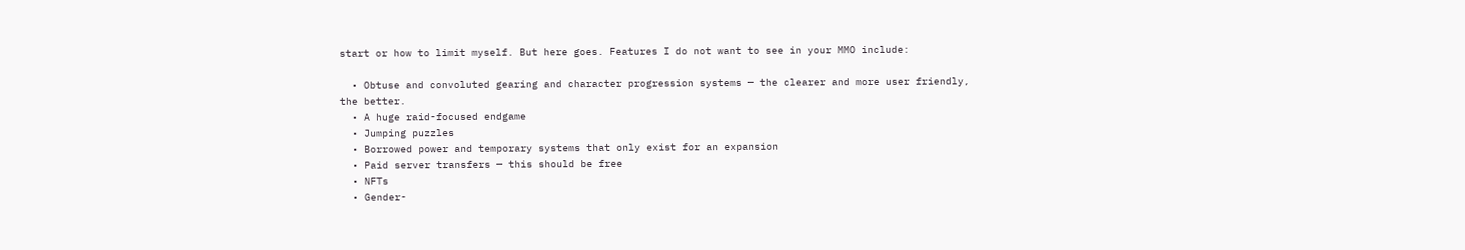start or how to limit myself. But here goes. Features I do not want to see in your MMO include:

  • Obtuse and convoluted gearing and character progression systems — the clearer and more user friendly, the better.
  • A huge raid-focused endgame
  • Jumping puzzles
  • Borrowed power and temporary systems that only exist for an expansion
  • Paid server transfers — this should be free
  • NFTs
  • Gender-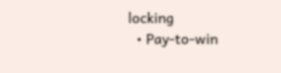locking
  • Pay-to-win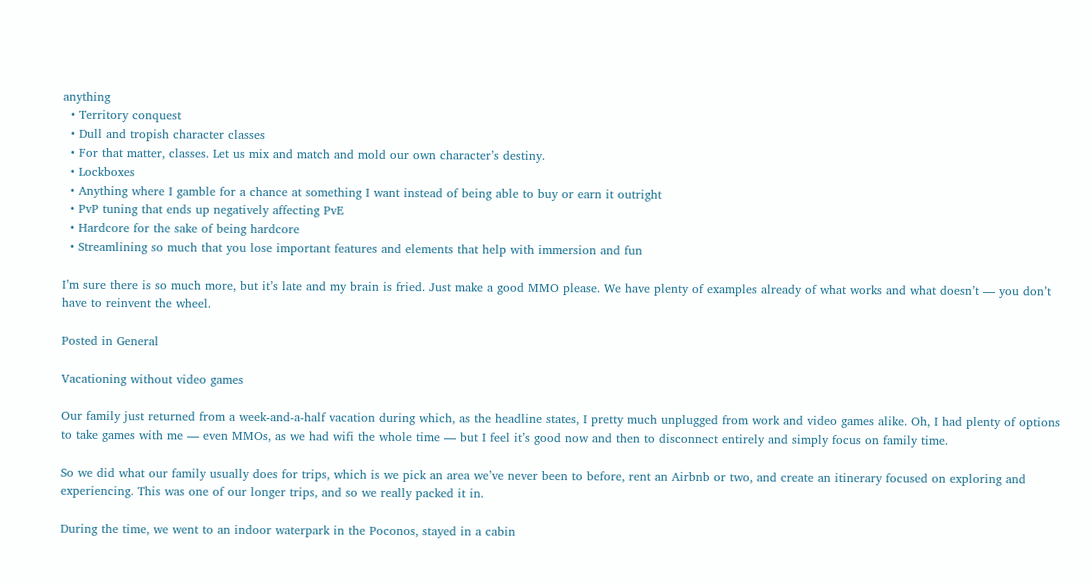anything
  • Territory conquest
  • Dull and tropish character classes
  • For that matter, classes. Let us mix and match and mold our own character’s destiny.
  • Lockboxes
  • Anything where I gamble for a chance at something I want instead of being able to buy or earn it outright
  • PvP tuning that ends up negatively affecting PvE
  • Hardcore for the sake of being hardcore
  • Streamlining so much that you lose important features and elements that help with immersion and fun

I’m sure there is so much more, but it’s late and my brain is fried. Just make a good MMO please. We have plenty of examples already of what works and what doesn’t — you don’t have to reinvent the wheel.

Posted in General

Vacationing without video games

Our family just returned from a week-and-a-half vacation during which, as the headline states, I pretty much unplugged from work and video games alike. Oh, I had plenty of options to take games with me — even MMOs, as we had wifi the whole time — but I feel it’s good now and then to disconnect entirely and simply focus on family time.

So we did what our family usually does for trips, which is we pick an area we’ve never been to before, rent an Airbnb or two, and create an itinerary focused on exploring and experiencing. This was one of our longer trips, and so we really packed it in.

During the time, we went to an indoor waterpark in the Poconos, stayed in a cabin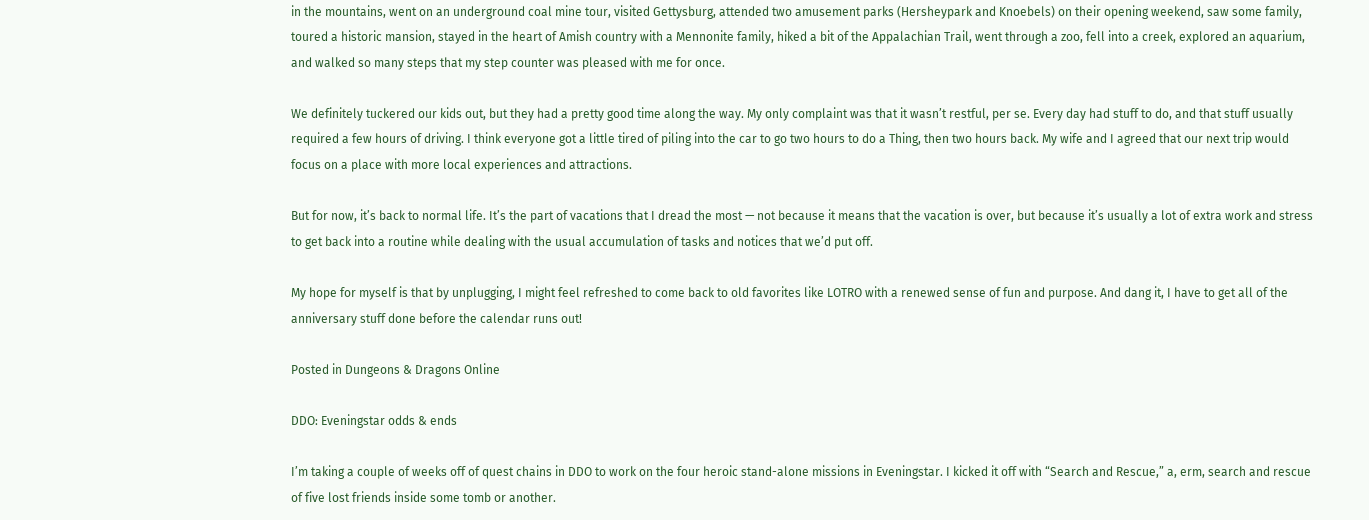in the mountains, went on an underground coal mine tour, visited Gettysburg, attended two amusement parks (Hersheypark and Knoebels) on their opening weekend, saw some family, toured a historic mansion, stayed in the heart of Amish country with a Mennonite family, hiked a bit of the Appalachian Trail, went through a zoo, fell into a creek, explored an aquarium, and walked so many steps that my step counter was pleased with me for once.

We definitely tuckered our kids out, but they had a pretty good time along the way. My only complaint was that it wasn’t restful, per se. Every day had stuff to do, and that stuff usually required a few hours of driving. I think everyone got a little tired of piling into the car to go two hours to do a Thing, then two hours back. My wife and I agreed that our next trip would focus on a place with more local experiences and attractions.

But for now, it’s back to normal life. It’s the part of vacations that I dread the most — not because it means that the vacation is over, but because it’s usually a lot of extra work and stress to get back into a routine while dealing with the usual accumulation of tasks and notices that we’d put off.

My hope for myself is that by unplugging, I might feel refreshed to come back to old favorites like LOTRO with a renewed sense of fun and purpose. And dang it, I have to get all of the anniversary stuff done before the calendar runs out!

Posted in Dungeons & Dragons Online

DDO: Eveningstar odds & ends

I’m taking a couple of weeks off of quest chains in DDO to work on the four heroic stand-alone missions in Eveningstar. I kicked it off with “Search and Rescue,” a, erm, search and rescue of five lost friends inside some tomb or another.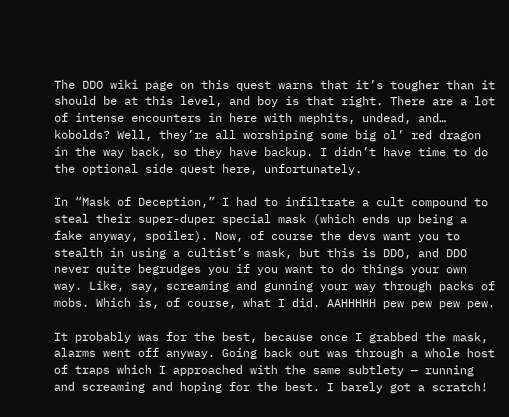The DDO wiki page on this quest warns that it’s tougher than it should be at this level, and boy is that right. There are a lot of intense encounters in here with mephits, undead, and… kobolds? Well, they’re all worshiping some big ol’ red dragon in the way back, so they have backup. I didn’t have time to do the optional side quest here, unfortunately.

In “Mask of Deception,” I had to infiltrate a cult compound to steal their super-duper special mask (which ends up being a fake anyway, spoiler). Now, of course the devs want you to stealth in using a cultist’s mask, but this is DDO, and DDO never quite begrudges you if you want to do things your own way. Like, say, screaming and gunning your way through packs of mobs. Which is, of course, what I did. AAHHHHH pew pew pew pew.

It probably was for the best, because once I grabbed the mask, alarms went off anyway. Going back out was through a whole host of traps which I approached with the same subtlety — running and screaming and hoping for the best. I barely got a scratch!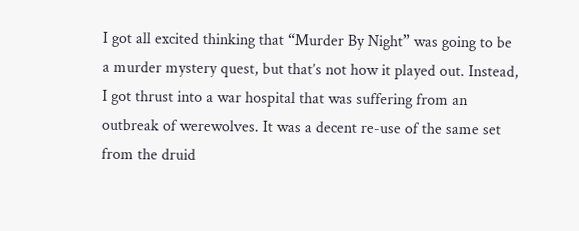I got all excited thinking that “Murder By Night” was going to be a murder mystery quest, but that’s not how it played out. Instead, I got thrust into a war hospital that was suffering from an outbreak of werewolves. It was a decent re-use of the same set from the druid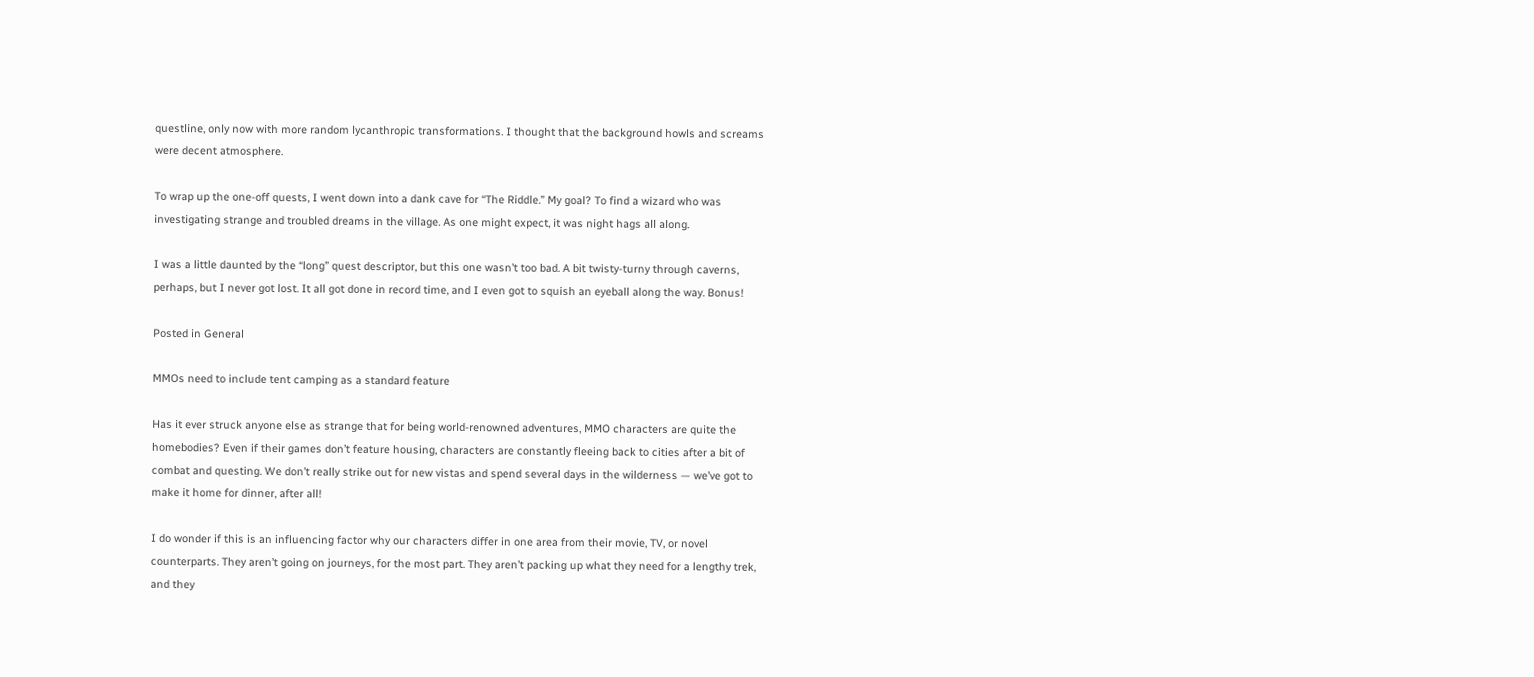questline, only now with more random lycanthropic transformations. I thought that the background howls and screams were decent atmosphere.

To wrap up the one-off quests, I went down into a dank cave for “The Riddle.” My goal? To find a wizard who was investigating strange and troubled dreams in the village. As one might expect, it was night hags all along.

I was a little daunted by the “long” quest descriptor, but this one wasn’t too bad. A bit twisty-turny through caverns, perhaps, but I never got lost. It all got done in record time, and I even got to squish an eyeball along the way. Bonus!

Posted in General

MMOs need to include tent camping as a standard feature

Has it ever struck anyone else as strange that for being world-renowned adventures, MMO characters are quite the homebodies? Even if their games don’t feature housing, characters are constantly fleeing back to cities after a bit of combat and questing. We don’t really strike out for new vistas and spend several days in the wilderness — we’ve got to make it home for dinner, after all!

I do wonder if this is an influencing factor why our characters differ in one area from their movie, TV, or novel counterparts. They aren’t going on journeys, for the most part. They aren’t packing up what they need for a lengthy trek, and they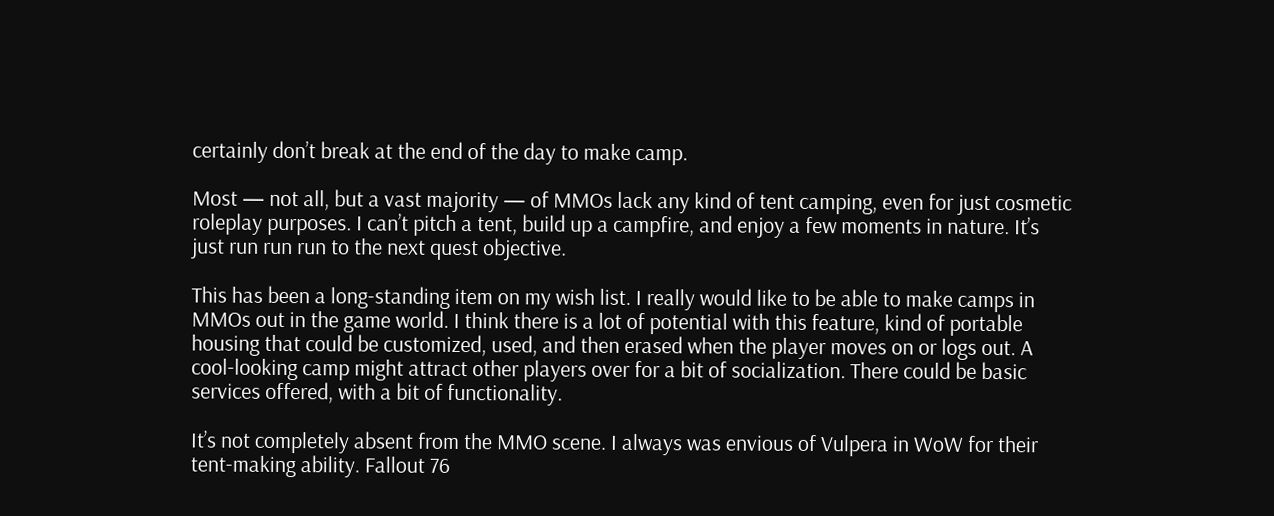certainly don’t break at the end of the day to make camp.

Most — not all, but a vast majority — of MMOs lack any kind of tent camping, even for just cosmetic roleplay purposes. I can’t pitch a tent, build up a campfire, and enjoy a few moments in nature. It’s just run run run to the next quest objective.

This has been a long-standing item on my wish list. I really would like to be able to make camps in MMOs out in the game world. I think there is a lot of potential with this feature, kind of portable housing that could be customized, used, and then erased when the player moves on or logs out. A cool-looking camp might attract other players over for a bit of socialization. There could be basic services offered, with a bit of functionality.

It’s not completely absent from the MMO scene. I always was envious of Vulpera in WoW for their tent-making ability. Fallout 76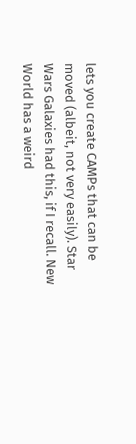lets you create CAMPs that can be moved (albeit, not very easily). Star Wars Galaxies had this, if I recall. New World has a weird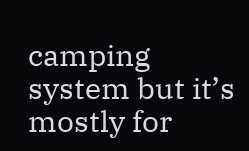camping system but it’s mostly for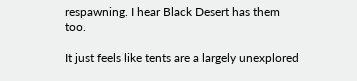respawning. I hear Black Desert has them too.

It just feels like tents are a largely unexplored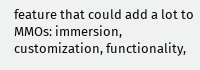feature that could add a lot to MMOs: immersion, customization, functionality,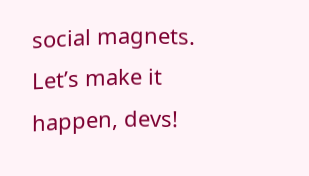social magnets. Let’s make it happen, devs!